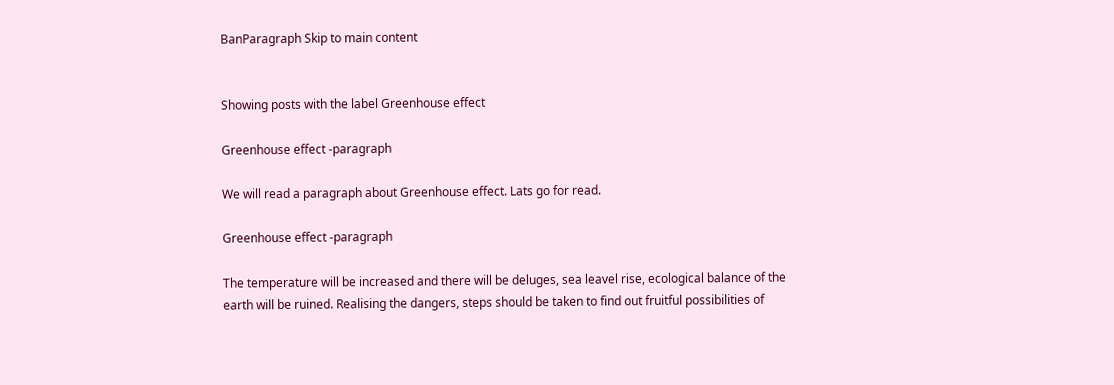BanParagraph Skip to main content


Showing posts with the label Greenhouse effect

Greenhouse effect -paragraph

We will read a paragraph about Greenhouse effect. Lats go for read.

Greenhouse effect -paragraph

The temperature will be increased and there will be deluges, sea leavel rise, ecological balance of the earth will be ruined. Realising the dangers, steps should be taken to find out fruitful possibilities of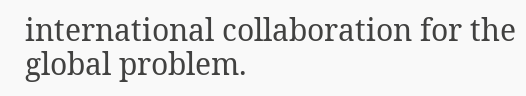international collaboration for the global problem.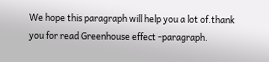We hope this paragraph will help you a lot of.thank you for read Greenhouse effect -paragraph.